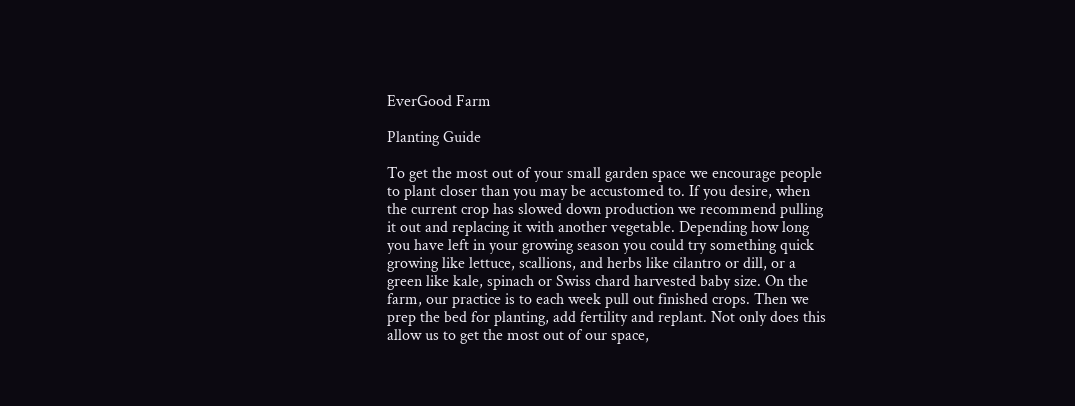EverGood Farm

Planting Guide

To get the most out of your small garden space we encourage people to plant closer than you may be accustomed to. If you desire, when the current crop has slowed down production we recommend pulling it out and replacing it with another vegetable. Depending how long you have left in your growing season you could try something quick growing like lettuce, scallions, and herbs like cilantro or dill, or a green like kale, spinach or Swiss chard harvested baby size. On the farm, our practice is to each week pull out finished crops. Then we prep the bed for planting, add fertility and replant. Not only does this allow us to get the most out of our space,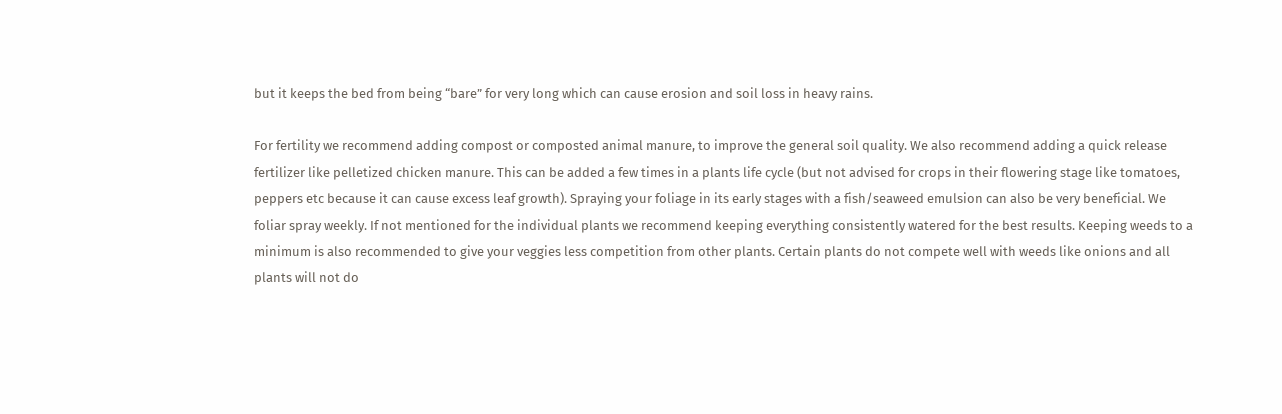but it keeps the bed from being “bare” for very long which can cause erosion and soil loss in heavy rains.

For fertility we recommend adding compost or composted animal manure, to improve the general soil quality. We also recommend adding a quick release fertilizer like pelletized chicken manure. This can be added a few times in a plants life cycle (but not advised for crops in their flowering stage like tomatoes, peppers etc because it can cause excess leaf growth). Spraying your foliage in its early stages with a fish/seaweed emulsion can also be very beneficial. We foliar spray weekly. If not mentioned for the individual plants we recommend keeping everything consistently watered for the best results. Keeping weeds to a minimum is also recommended to give your veggies less competition from other plants. Certain plants do not compete well with weeds like onions and all plants will not do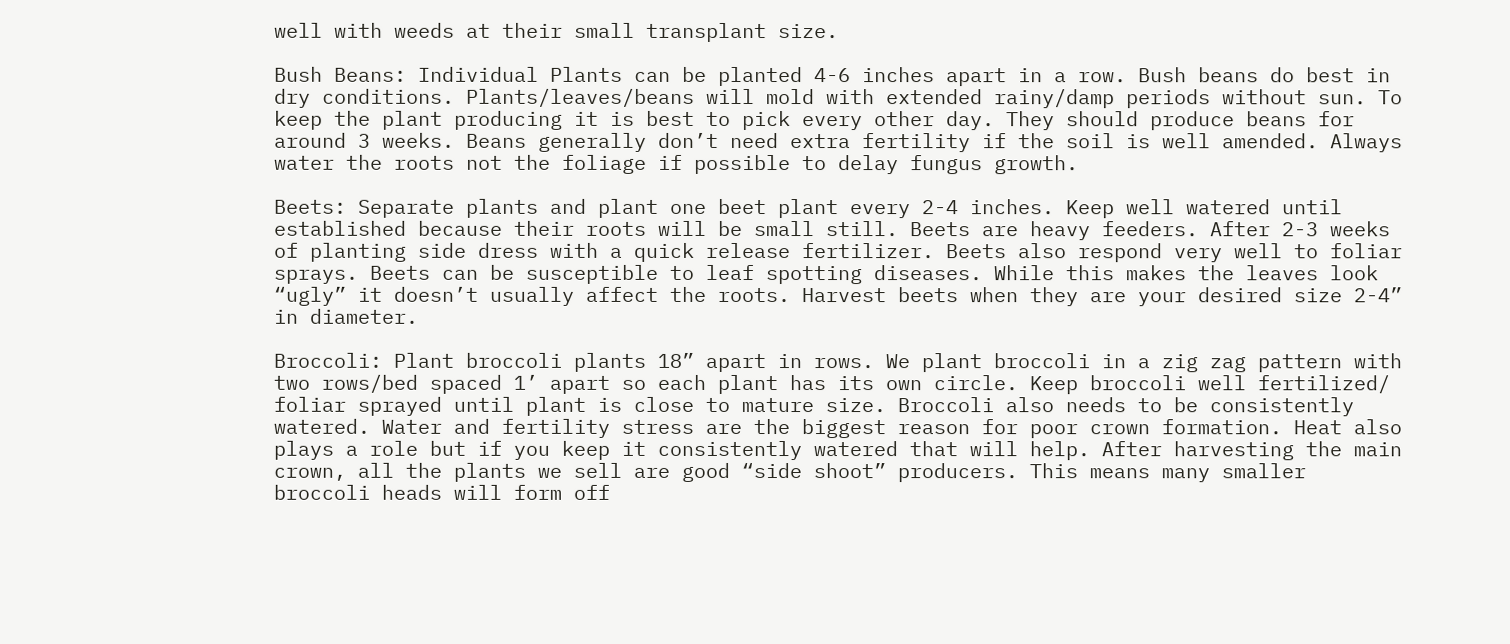well with weeds at their small transplant size.

Bush Beans: Individual Plants can be planted 4-6 inches apart in a row. Bush beans do best in dry conditions. Plants/leaves/beans will mold with extended rainy/damp periods without sun. To keep the plant producing it is best to pick every other day. They should produce beans for around 3 weeks. Beans generally don’t need extra fertility if the soil is well amended. Always water the roots not the foliage if possible to delay fungus growth.

Beets: Separate plants and plant one beet plant every 2-4 inches. Keep well watered until established because their roots will be small still. Beets are heavy feeders. After 2-3 weeks of planting side dress with a quick release fertilizer. Beets also respond very well to foliar sprays. Beets can be susceptible to leaf spotting diseases. While this makes the leaves look “ugly” it doesn’t usually affect the roots. Harvest beets when they are your desired size 2-4” in diameter.

Broccoli: Plant broccoli plants 18” apart in rows. We plant broccoli in a zig zag pattern with two rows/bed spaced 1’ apart so each plant has its own circle. Keep broccoli well fertilized/ foliar sprayed until plant is close to mature size. Broccoli also needs to be consistently watered. Water and fertility stress are the biggest reason for poor crown formation. Heat also plays a role but if you keep it consistently watered that will help. After harvesting the main crown, all the plants we sell are good “side shoot” producers. This means many smaller broccoli heads will form off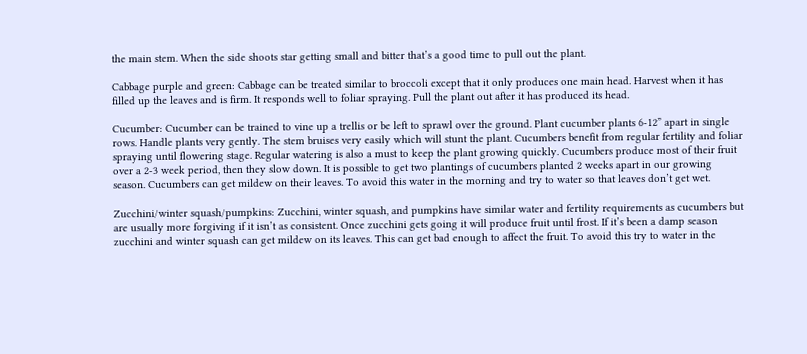the main stem. When the side shoots star getting small and bitter that’s a good time to pull out the plant.

Cabbage purple and green: Cabbage can be treated similar to broccoli except that it only produces one main head. Harvest when it has filled up the leaves and is firm. It responds well to foliar spraying. Pull the plant out after it has produced its head.

Cucumber: Cucumber can be trained to vine up a trellis or be left to sprawl over the ground. Plant cucumber plants 6-12” apart in single rows. Handle plants very gently. The stem bruises very easily which will stunt the plant. Cucumbers benefit from regular fertility and foliar spraying until flowering stage. Regular watering is also a must to keep the plant growing quickly. Cucumbers produce most of their fruit over a 2-3 week period, then they slow down. It is possible to get two plantings of cucumbers planted 2 weeks apart in our growing season. Cucumbers can get mildew on their leaves. To avoid this water in the morning and try to water so that leaves don’t get wet.

Zucchini/winter squash/pumpkins: Zucchini, winter squash, and pumpkins have similar water and fertility requirements as cucumbers but are usually more forgiving if it isn’t as consistent. Once zucchini gets going it will produce fruit until frost. If it’s been a damp season zucchini and winter squash can get mildew on its leaves. This can get bad enough to affect the fruit. To avoid this try to water in the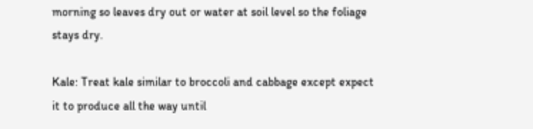morning so leaves dry out or water at soil level so the foliage stays dry.

Kale: Treat kale similar to broccoli and cabbage except expect it to produce all the way until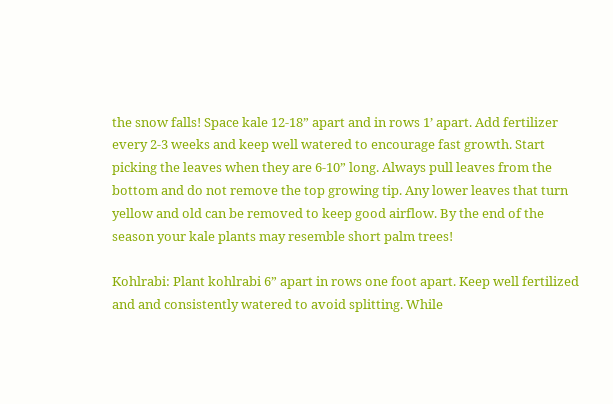the snow falls! Space kale 12-18” apart and in rows 1’ apart. Add fertilizer every 2-3 weeks and keep well watered to encourage fast growth. Start picking the leaves when they are 6-10” long. Always pull leaves from the bottom and do not remove the top growing tip. Any lower leaves that turn yellow and old can be removed to keep good airflow. By the end of the season your kale plants may resemble short palm trees!

Kohlrabi: Plant kohlrabi 6” apart in rows one foot apart. Keep well fertilized and and consistently watered to avoid splitting. While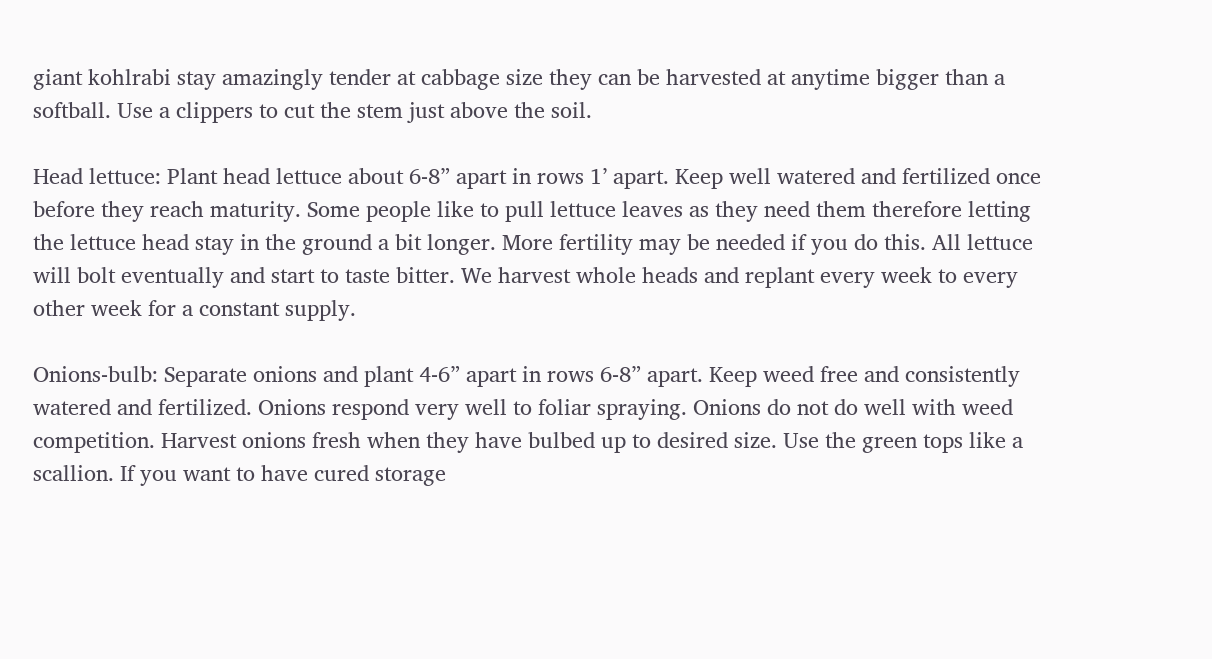giant kohlrabi stay amazingly tender at cabbage size they can be harvested at anytime bigger than a softball. Use a clippers to cut the stem just above the soil.

Head lettuce: Plant head lettuce about 6-8” apart in rows 1’ apart. Keep well watered and fertilized once before they reach maturity. Some people like to pull lettuce leaves as they need them therefore letting the lettuce head stay in the ground a bit longer. More fertility may be needed if you do this. All lettuce will bolt eventually and start to taste bitter. We harvest whole heads and replant every week to every other week for a constant supply.

Onions-bulb: Separate onions and plant 4-6” apart in rows 6-8” apart. Keep weed free and consistently watered and fertilized. Onions respond very well to foliar spraying. Onions do not do well with weed competition. Harvest onions fresh when they have bulbed up to desired size. Use the green tops like a scallion. If you want to have cured storage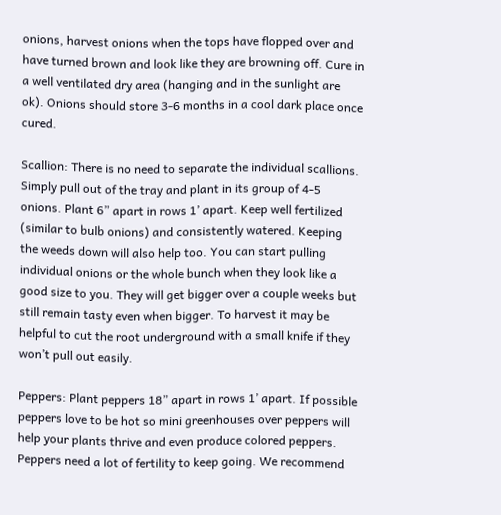onions, harvest onions when the tops have flopped over and have turned brown and look like they are browning off. Cure in a well ventilated dry area (hanging and in the sunlight are ok). Onions should store 3-6 months in a cool dark place once cured.

Scallion: There is no need to separate the individual scallions. Simply pull out of the tray and plant in its group of 4-5 onions. Plant 6” apart in rows 1’ apart. Keep well fertilized (similar to bulb onions) and consistently watered. Keeping the weeds down will also help too. You can start pulling individual onions or the whole bunch when they look like a good size to you. They will get bigger over a couple weeks but still remain tasty even when bigger. To harvest it may be helpful to cut the root underground with a small knife if they won’t pull out easily.

Peppers: Plant peppers 18” apart in rows 1’ apart. If possible peppers love to be hot so mini greenhouses over peppers will help your plants thrive and even produce colored peppers. Peppers need a lot of fertility to keep going. We recommend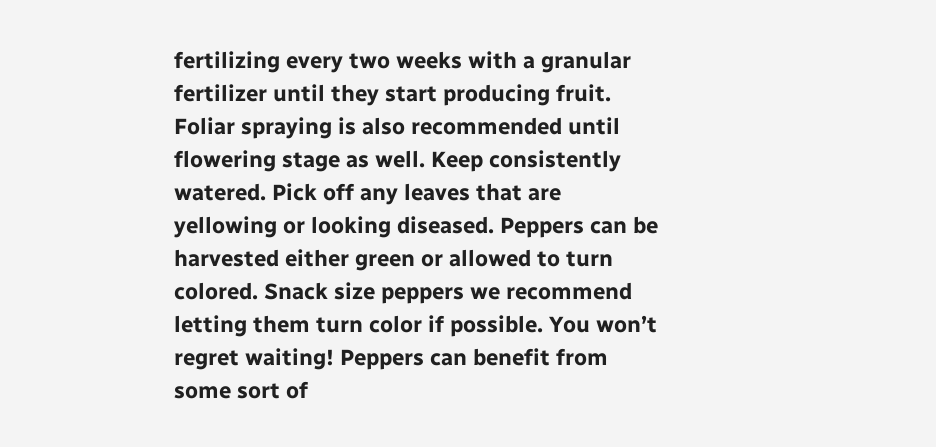fertilizing every two weeks with a granular fertilizer until they start producing fruit. Foliar spraying is also recommended until flowering stage as well. Keep consistently watered. Pick off any leaves that are yellowing or looking diseased. Peppers can be harvested either green or allowed to turn colored. Snack size peppers we recommend letting them turn color if possible. You won’t regret waiting! Peppers can benefit from some sort of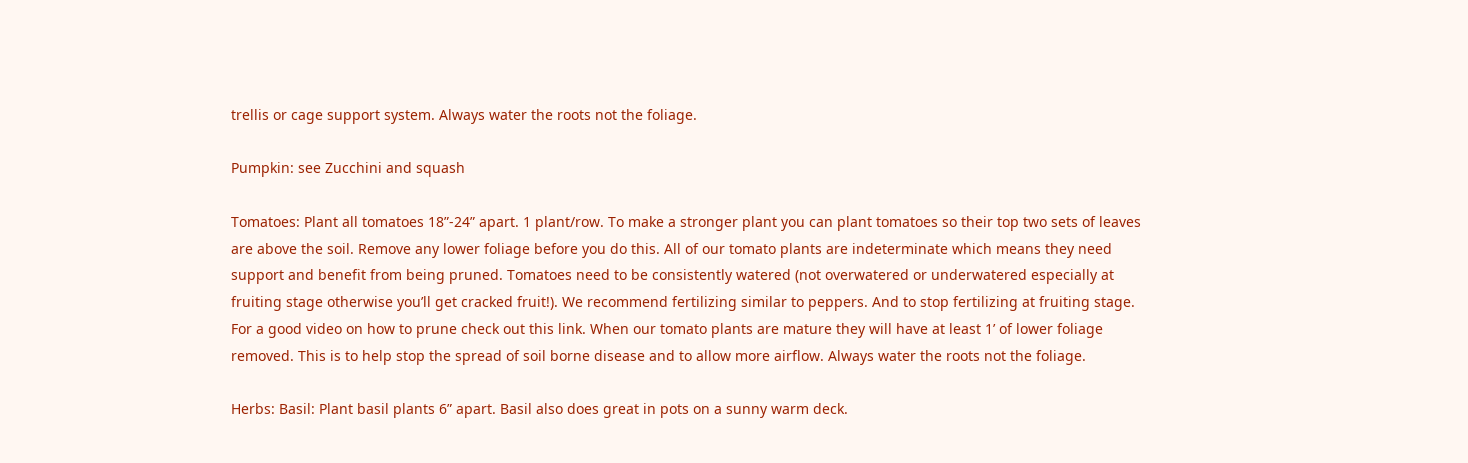trellis or cage support system. Always water the roots not the foliage.

Pumpkin: see Zucchini and squash

Tomatoes: Plant all tomatoes 18”-24” apart. 1 plant/row. To make a stronger plant you can plant tomatoes so their top two sets of leaves are above the soil. Remove any lower foliage before you do this. All of our tomato plants are indeterminate which means they need support and benefit from being pruned. Tomatoes need to be consistently watered (not overwatered or underwatered especially at fruiting stage otherwise you’ll get cracked fruit!). We recommend fertilizing similar to peppers. And to stop fertilizing at fruiting stage. For a good video on how to prune check out this link. When our tomato plants are mature they will have at least 1’ of lower foliage removed. This is to help stop the spread of soil borne disease and to allow more airflow. Always water the roots not the foliage.

Herbs: Basil: Plant basil plants 6” apart. Basil also does great in pots on a sunny warm deck.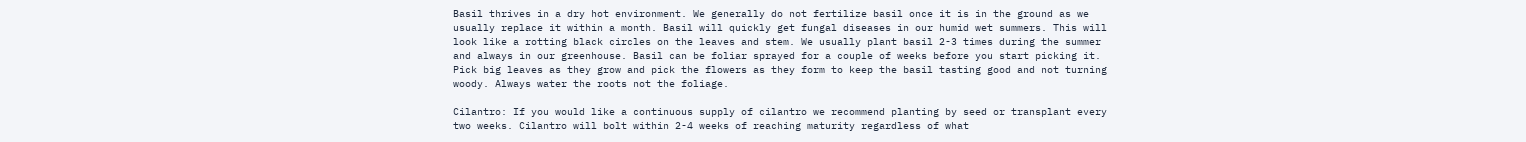Basil thrives in a dry hot environment. We generally do not fertilize basil once it is in the ground as we usually replace it within a month. Basil will quickly get fungal diseases in our humid wet summers. This will look like a rotting black circles on the leaves and stem. We usually plant basil 2-3 times during the summer and always in our greenhouse. Basil can be foliar sprayed for a couple of weeks before you start picking it. Pick big leaves as they grow and pick the flowers as they form to keep the basil tasting good and not turning woody. Always water the roots not the foliage.

Cilantro: If you would like a continuous supply of cilantro we recommend planting by seed or transplant every two weeks. Cilantro will bolt within 2-4 weeks of reaching maturity regardless of what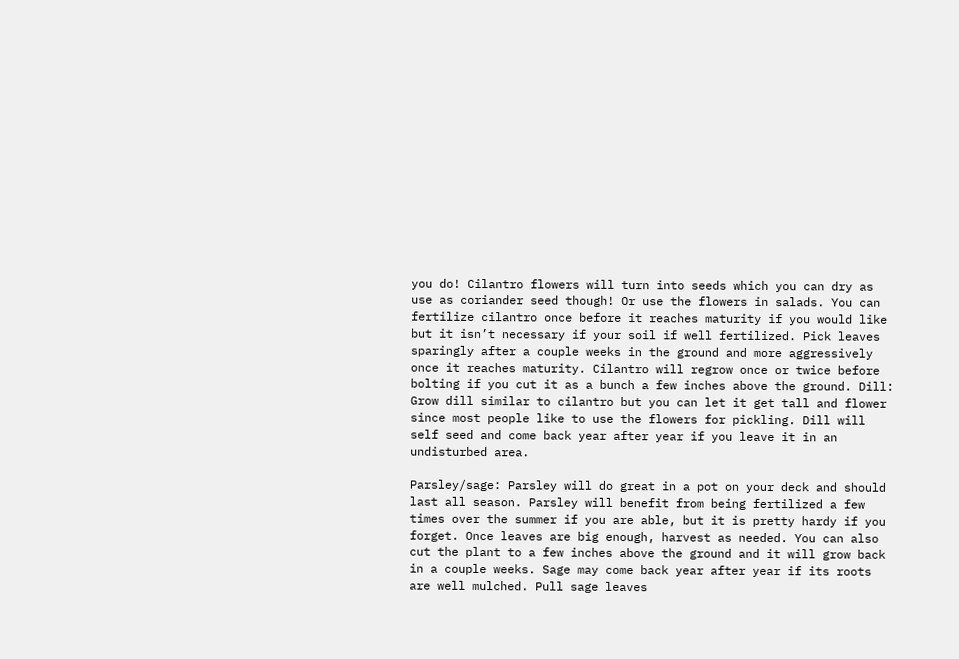you do! Cilantro flowers will turn into seeds which you can dry as use as coriander seed though! Or use the flowers in salads. You can fertilize cilantro once before it reaches maturity if you would like but it isn’t necessary if your soil if well fertilized. Pick leaves sparingly after a couple weeks in the ground and more aggressively once it reaches maturity. Cilantro will regrow once or twice before bolting if you cut it as a bunch a few inches above the ground. Dill: Grow dill similar to cilantro but you can let it get tall and flower since most people like to use the flowers for pickling. Dill will self seed and come back year after year if you leave it in an undisturbed area.

Parsley/sage: Parsley will do great in a pot on your deck and should last all season. Parsley will benefit from being fertilized a few times over the summer if you are able, but it is pretty hardy if you forget. Once leaves are big enough, harvest as needed. You can also cut the plant to a few inches above the ground and it will grow back in a couple weeks. Sage may come back year after year if its roots are well mulched. Pull sage leaves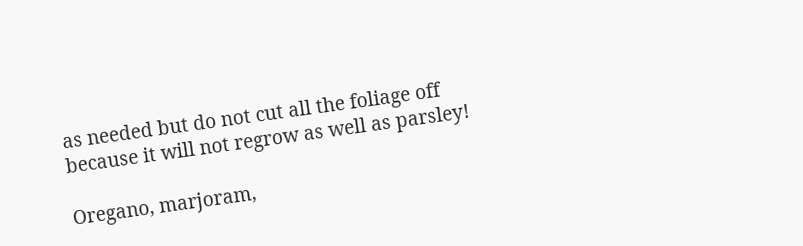as needed but do not cut all the foliage off because it will not regrow as well as parsley!

Oregano, marjoram,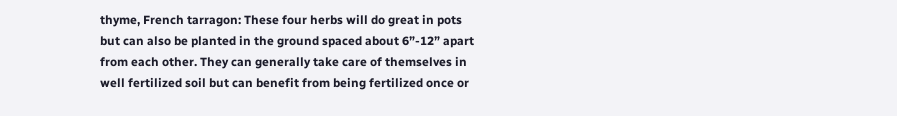thyme, French tarragon: These four herbs will do great in pots but can also be planted in the ground spaced about 6”-12” apart from each other. They can generally take care of themselves in well fertilized soil but can benefit from being fertilized once or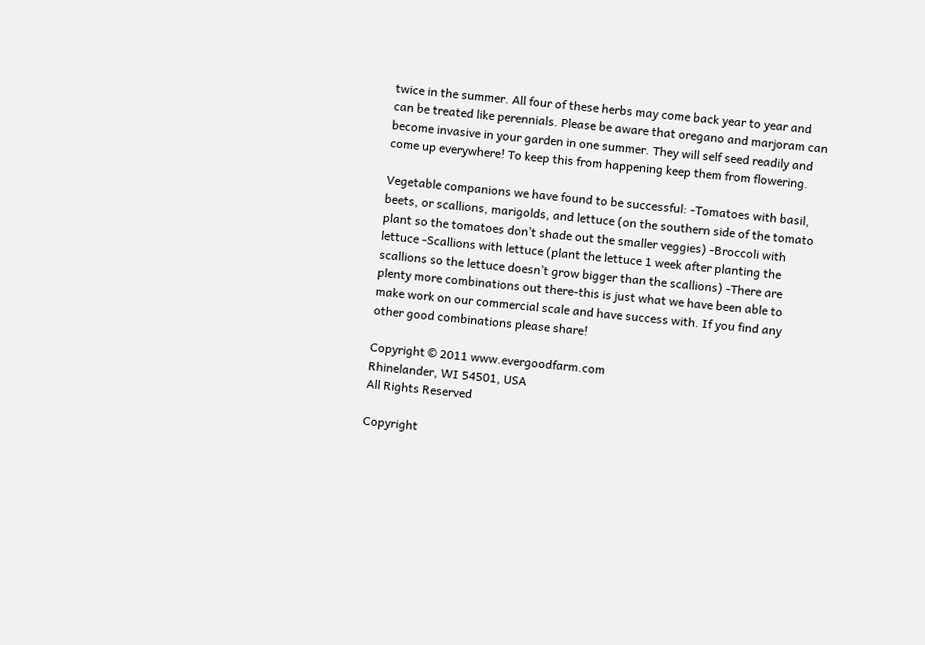twice in the summer. All four of these herbs may come back year to year and can be treated like perennials. Please be aware that oregano and marjoram can become invasive in your garden in one summer. They will self seed readily and come up everywhere! To keep this from happening keep them from flowering.

Vegetable companions we have found to be successful: -Tomatoes with basil, beets, or scallions, marigolds, and lettuce (on the southern side of the tomato plant so the tomatoes don’t shade out the smaller veggies) -Broccoli with lettuce -Scallions with lettuce (plant the lettuce 1 week after planting the scallions so the lettuce doesn’t grow bigger than the scallions) -There are plenty more combinations out there-this is just what we have been able to make work on our commercial scale and have success with. If you find any other good combinations please share!

Copyright © 2011 www.evergoodfarm.com
Rhinelander, WI 54501, USA
All Rights Reserved

Copyright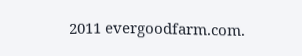2011 evergoodfarm.com.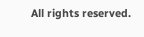All rights reserved.